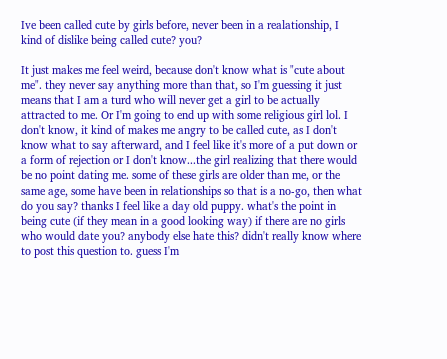Ive been called cute by girls before, never been in a realationship, I kind of dislike being called cute? you?

It just makes me feel weird, because don't know what is "cute about me". they never say anything more than that, so I'm guessing it just means that I am a turd who will never get a girl to be actually attracted to me. Or I'm going to end up with some religious girl lol. I don't know, it kind of makes me angry to be called cute, as I don't know what to say afterward, and I feel like it's more of a put down or a form of rejection or I don't know...the girl realizing that there would be no point dating me. some of these girls are older than me, or the same age, some have been in relationships so that is a no-go, then what do you say? thanks I feel like a day old puppy. what's the point in being cute (if they mean in a good looking way) if there are no girls who would date you? anybody else hate this? didn't really know where to post this question to. guess I'm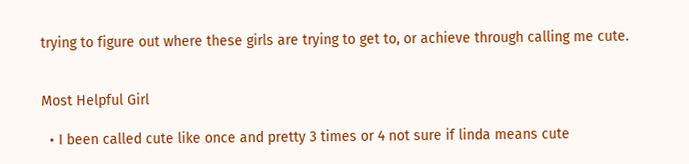trying to figure out where these girls are trying to get to, or achieve through calling me cute.


Most Helpful Girl

  • I been called cute like once and pretty 3 times or 4 not sure if linda means cute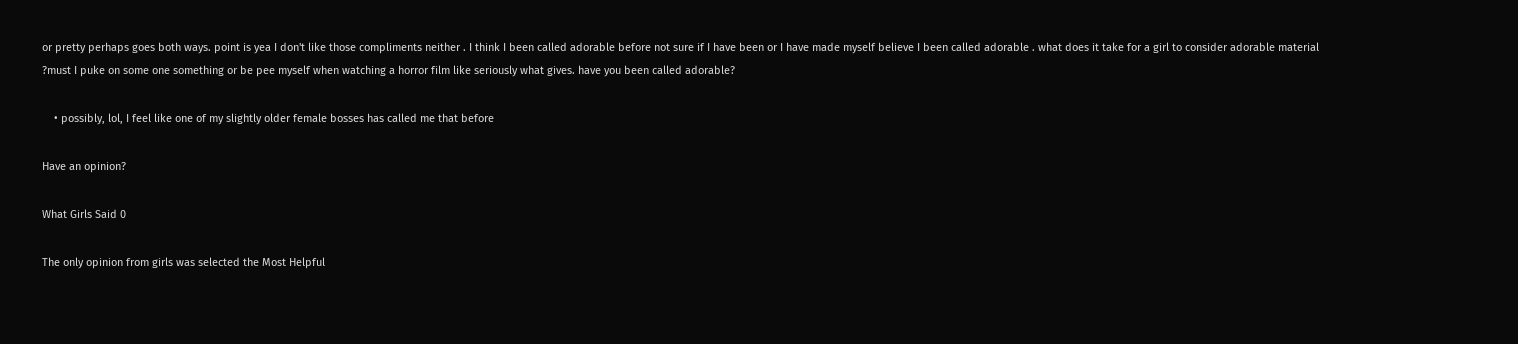or pretty perhaps goes both ways. point is yea I don't like those compliments neither . I think I been called adorable before not sure if I have been or I have made myself believe I been called adorable . what does it take for a girl to consider adorable material ?must I puke on some one something or be pee myself when watching a horror film like seriously what gives. have you been called adorable?

    • possibly, lol, I feel like one of my slightly older female bosses has called me that before

Have an opinion?

What Girls Said 0

The only opinion from girls was selected the Most Helpful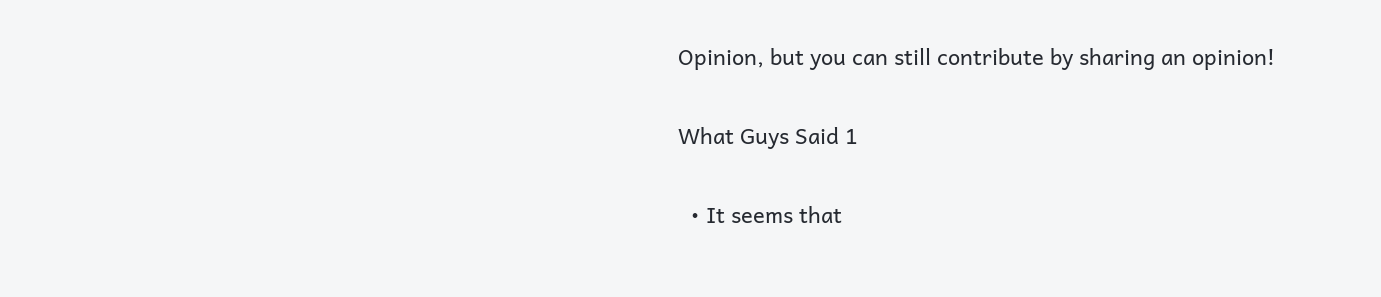Opinion, but you can still contribute by sharing an opinion!

What Guys Said 1

  • It seems that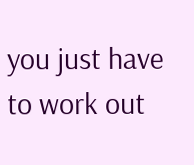you just have to work out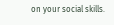on your social skills.